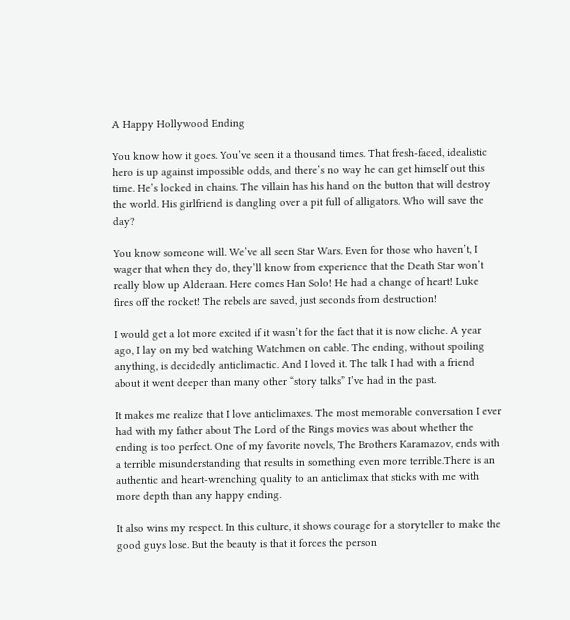A Happy Hollywood Ending

You know how it goes. You’ve seen it a thousand times. That fresh-faced, idealistic hero is up against impossible odds, and there’s no way he can get himself out this time. He’s locked in chains. The villain has his hand on the button that will destroy the world. His girlfriend is dangling over a pit full of alligators. Who will save the day?

You know someone will. We’ve all seen Star Wars. Even for those who haven’t, I wager that when they do, they’ll know from experience that the Death Star won’t really blow up Alderaan. Here comes Han Solo! He had a change of heart! Luke fires off the rocket! The rebels are saved, just seconds from destruction!

I would get a lot more excited if it wasn’t for the fact that it is now cliche. A year ago, I lay on my bed watching Watchmen on cable. The ending, without spoiling anything, is decidedly anticlimactic. And I loved it. The talk I had with a friend about it went deeper than many other “story talks” I’ve had in the past.

It makes me realize that I love anticlimaxes. The most memorable conversation I ever had with my father about The Lord of the Rings movies was about whether the ending is too perfect. One of my favorite novels, The Brothers Karamazov, ends with a terrible misunderstanding that results in something even more terrible.There is an authentic and heart-wrenching quality to an anticlimax that sticks with me with more depth than any happy ending.

It also wins my respect. In this culture, it shows courage for a storyteller to make the good guys lose. But the beauty is that it forces the person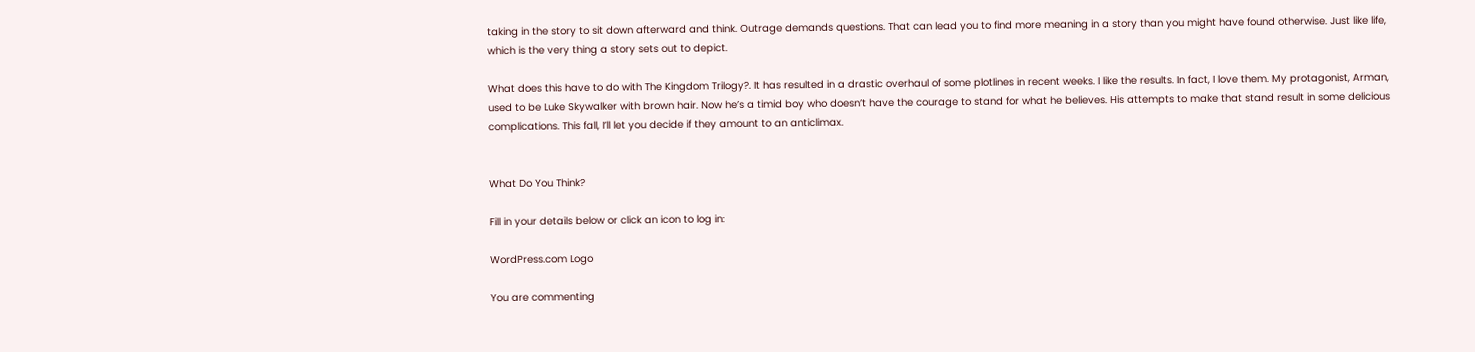taking in the story to sit down afterward and think. Outrage demands questions. That can lead you to find more meaning in a story than you might have found otherwise. Just like life, which is the very thing a story sets out to depict.

What does this have to do with The Kingdom Trilogy?. It has resulted in a drastic overhaul of some plotlines in recent weeks. I like the results. In fact, I love them. My protagonist, Arman, used to be Luke Skywalker with brown hair. Now he’s a timid boy who doesn’t have the courage to stand for what he believes. His attempts to make that stand result in some delicious complications. This fall, I’ll let you decide if they amount to an anticlimax.


What Do You Think?

Fill in your details below or click an icon to log in:

WordPress.com Logo

You are commenting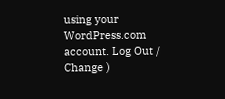using your WordPress.com account. Log Out /  Change )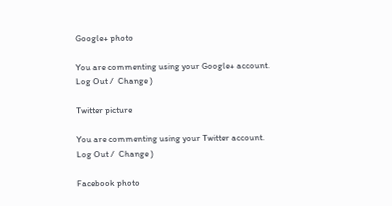Google+ photo

You are commenting using your Google+ account. Log Out /  Change )

Twitter picture

You are commenting using your Twitter account. Log Out /  Change )

Facebook photo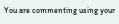You are commenting using your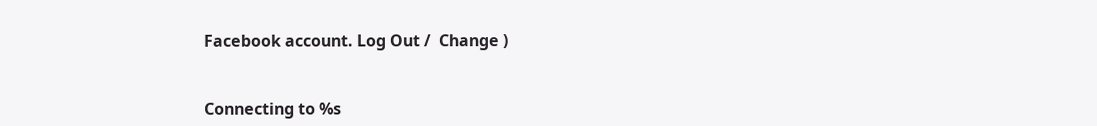Facebook account. Log Out /  Change )


Connecting to %s